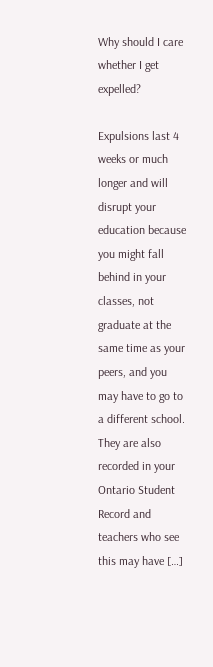Why should I care whether I get expelled?

Expulsions last 4 weeks or much longer and will disrupt your education because you might fall behind in your classes, not graduate at the same time as your peers, and you may have to go to a different school. They are also recorded in your Ontario Student Record and teachers who see this may have […]